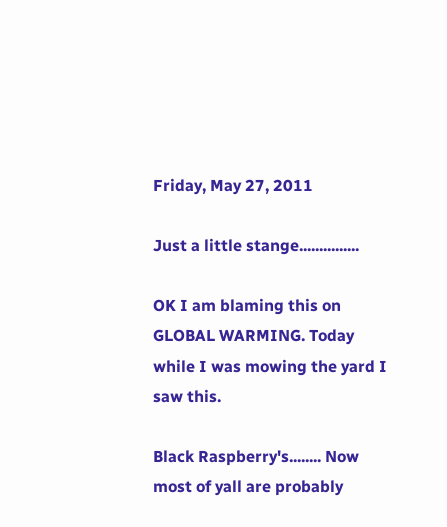Friday, May 27, 2011

Just a little stange...............

OK I am blaming this on GLOBAL WARMING. Today while I was mowing the yard I saw this.

Black Raspberry's........ Now most of yall are probably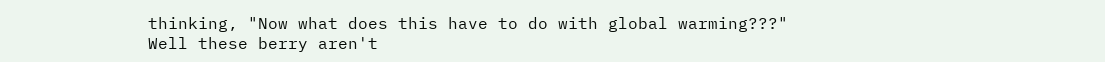thinking, "Now what does this have to do with global warming???" Well these berry aren't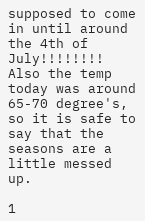supposed to come in until around the 4th of July!!!!!!!! Also the temp today was around 65-70 degree's, so it is safe to say that the seasons are a little messed up.

1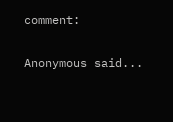comment:

Anonymous said...